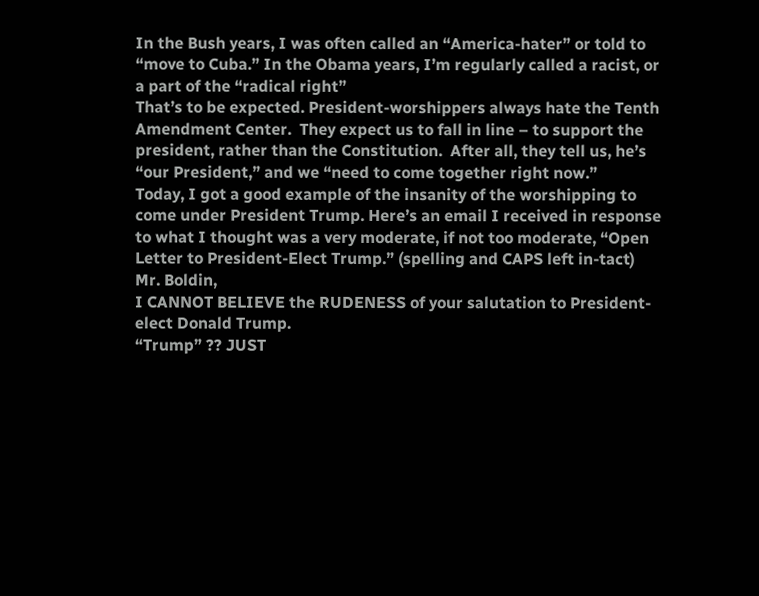In the Bush years, I was often called an “America-hater” or told to “move to Cuba.” In the Obama years, I’m regularly called a racist, or a part of the “radical right”
That’s to be expected. President-worshippers always hate the Tenth Amendment Center.  They expect us to fall in line – to support the president, rather than the Constitution.  After all, they tell us, he’s “our President,” and we “need to come together right now.”
Today, I got a good example of the insanity of the worshipping to come under President Trump. Here’s an email I received in response to what I thought was a very moderate, if not too moderate, “Open Letter to President-Elect Trump.” (spelling and CAPS left in-tact)
Mr. Boldin,
I CANNOT BELIEVE the RUDENESS of your salutation to President-elect Donald Trump.
“Trump” ?? JUST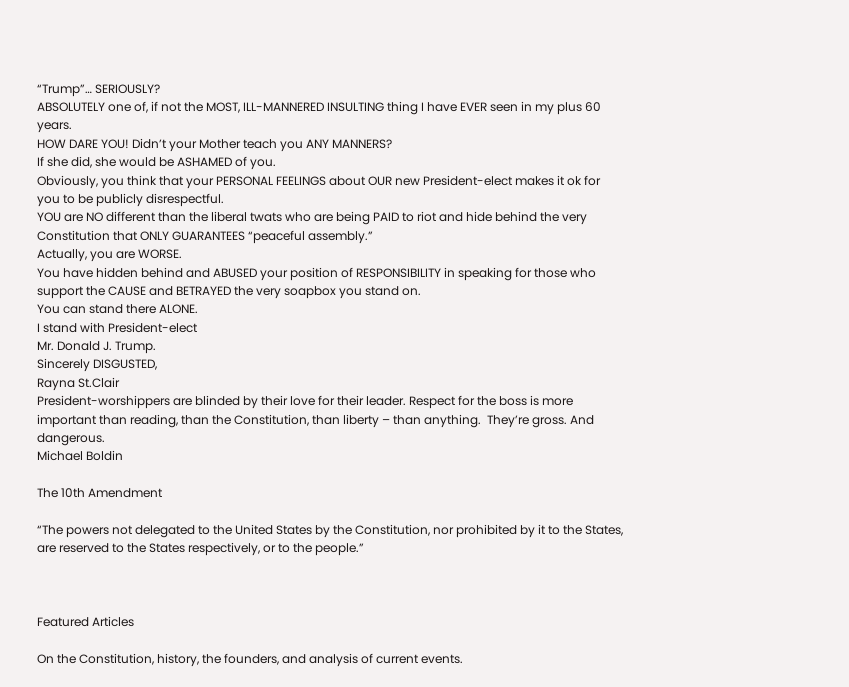“Trump”… SERIOUSLY?
ABSOLUTELY one of, if not the MOST, ILL-MANNERED INSULTING thing I have EVER seen in my plus 60 years.
HOW DARE YOU! Didn’t your Mother teach you ANY MANNERS?
If she did, she would be ASHAMED of you.
Obviously, you think that your PERSONAL FEELINGS about OUR new President-elect makes it ok for you to be publicly disrespectful.
YOU are NO different than the liberal twats who are being PAID to riot and hide behind the very Constitution that ONLY GUARANTEES “peaceful assembly.”
Actually, you are WORSE.
You have hidden behind and ABUSED your position of RESPONSIBILITY in speaking for those who support the CAUSE and BETRAYED the very soapbox you stand on.
You can stand there ALONE.
I stand with President-elect
Mr. Donald J. Trump.
Sincerely DISGUSTED,
Rayna St.Clair
President-worshippers are blinded by their love for their leader. Respect for the boss is more important than reading, than the Constitution, than liberty – than anything.  They’re gross. And dangerous.
Michael Boldin

The 10th Amendment

“The powers not delegated to the United States by the Constitution, nor prohibited by it to the States, are reserved to the States respectively, or to the people.”



Featured Articles

On the Constitution, history, the founders, and analysis of current events.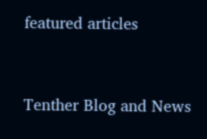featured articles


Tenther Blog and News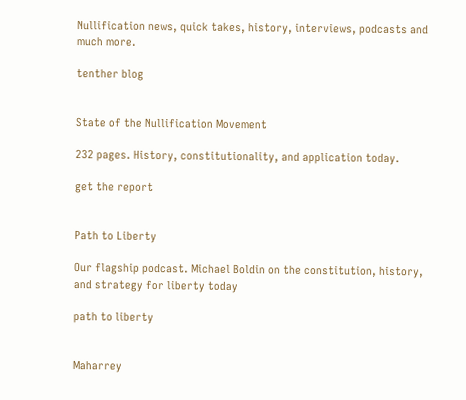Nullification news, quick takes, history, interviews, podcasts and much more.

tenther blog


State of the Nullification Movement

232 pages. History, constitutionality, and application today.

get the report


Path to Liberty

Our flagship podcast. Michael Boldin on the constitution, history, and strategy for liberty today

path to liberty


Maharrey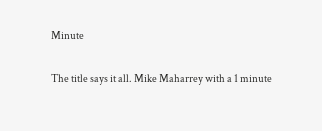Minute

The title says it all. Mike Maharrey with a 1 minute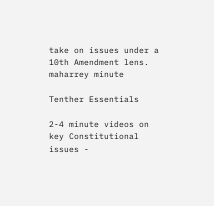take on issues under a 10th Amendment lens. maharrey minute

Tenther Essentials

2-4 minute videos on key Constitutional issues -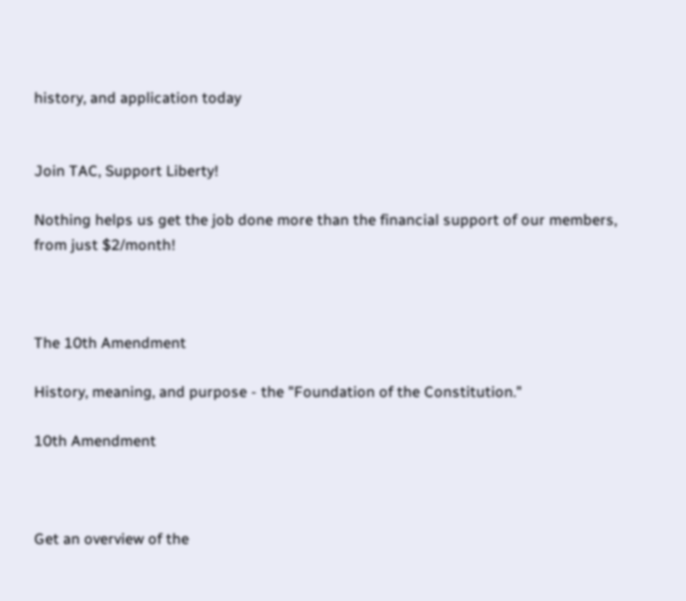history, and application today


Join TAC, Support Liberty!

Nothing helps us get the job done more than the financial support of our members, from just $2/month!



The 10th Amendment

History, meaning, and purpose - the "Foundation of the Constitution."

10th Amendment



Get an overview of the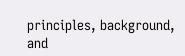principles, background, and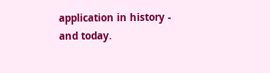application in history - and today.